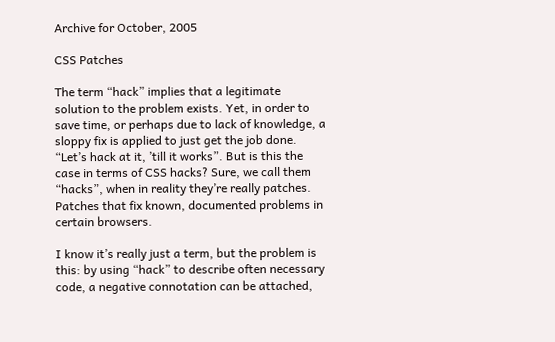Archive for October, 2005

CSS Patches

The term “hack” implies that a legitimate solution to the problem exists. Yet, in order to save time, or perhaps due to lack of knowledge, a sloppy fix is applied to just get the job done. “Let’s hack at it, ’till it works”. But is this the case in terms of CSS hacks? Sure, we call them “hacks”, when in reality they’re really patches. Patches that fix known, documented problems in certain browsers.

I know it’s really just a term, but the problem is this: by using “hack” to describe often necessary code, a negative connotation can be attached,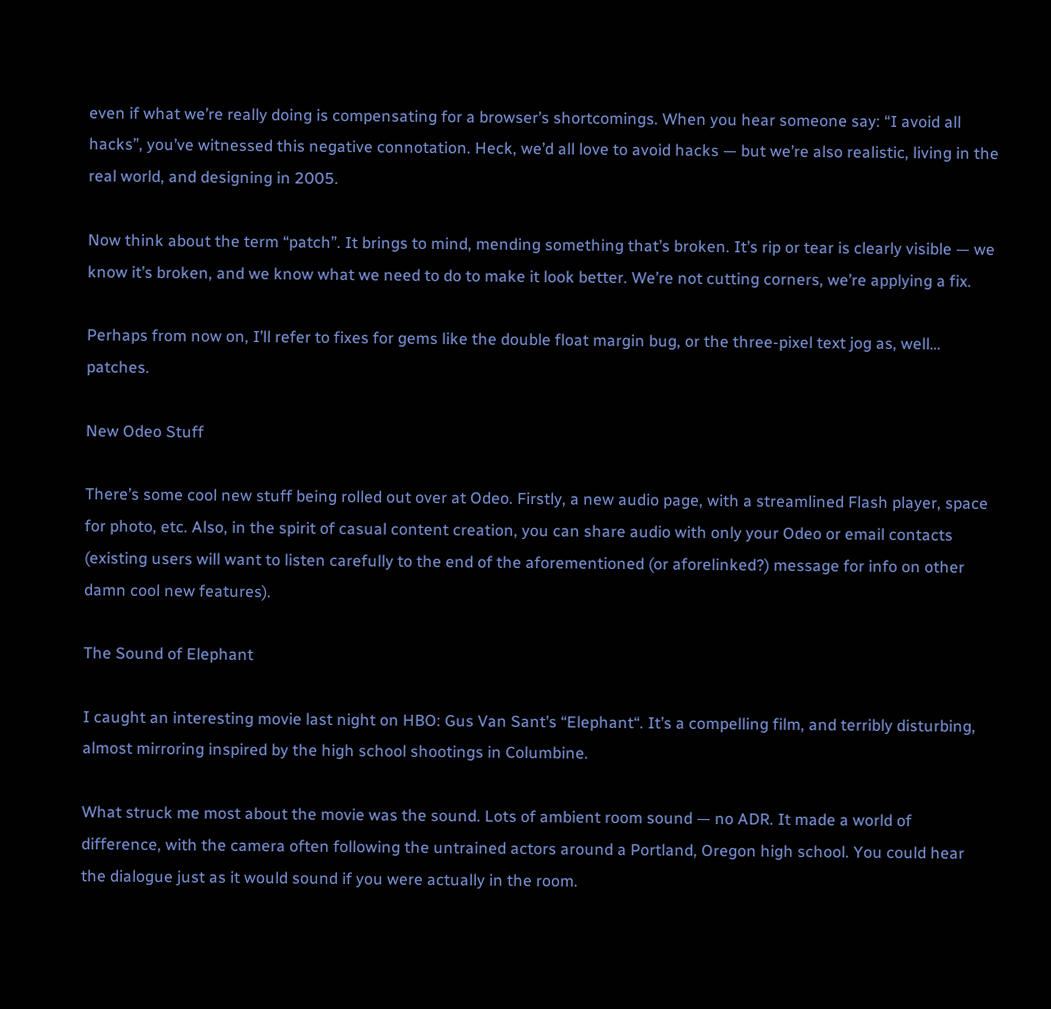even if what we’re really doing is compensating for a browser’s shortcomings. When you hear someone say: “I avoid all hacks”, you’ve witnessed this negative connotation. Heck, we’d all love to avoid hacks — but we’re also realistic, living in the real world, and designing in 2005.

Now think about the term “patch”. It brings to mind, mending something that’s broken. It’s rip or tear is clearly visible — we know it’s broken, and we know what we need to do to make it look better. We’re not cutting corners, we’re applying a fix.

Perhaps from now on, I’ll refer to fixes for gems like the double float margin bug, or the three-pixel text jog as, well… patches.

New Odeo Stuff

There’s some cool new stuff being rolled out over at Odeo. Firstly, a new audio page, with a streamlined Flash player, space for photo, etc. Also, in the spirit of casual content creation, you can share audio with only your Odeo or email contacts (existing users will want to listen carefully to the end of the aforementioned (or aforelinked?) message for info on other damn cool new features).

The Sound of Elephant

I caught an interesting movie last night on HBO: Gus Van Sant’s “Elephant“. It’s a compelling film, and terribly disturbing, almost mirroring inspired by the high school shootings in Columbine.

What struck me most about the movie was the sound. Lots of ambient room sound — no ADR. It made a world of difference, with the camera often following the untrained actors around a Portland, Oregon high school. You could hear the dialogue just as it would sound if you were actually in the room.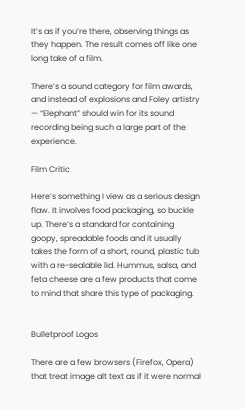It’s as if you’re there, observing things as they happen. The result comes off like one long take of a film.

There’s a sound category for film awards, and instead of explosions and Foley artistry — “Elephant” should win for its sound recording being such a large part of the experience.

Film Critic

Here’s something I view as a serious design flaw. It involves food packaging, so buckle up. There’s a standard for containing goopy, spreadable foods and it usually takes the form of a short, round, plastic tub with a re-sealable lid. Hummus, salsa, and feta cheese are a few products that come to mind that share this type of packaging.


Bulletproof Logos

There are a few browsers (Firefox, Opera) that treat image alt text as if it were normal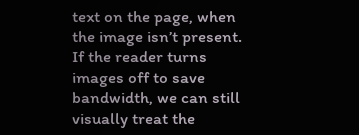text on the page, when the image isn’t present. If the reader turns images off to save bandwidth, we can still visually treat the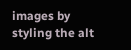images by styling the alt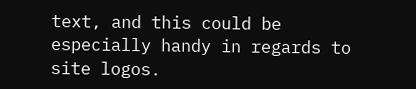text, and this could be especially handy in regards to site logos.